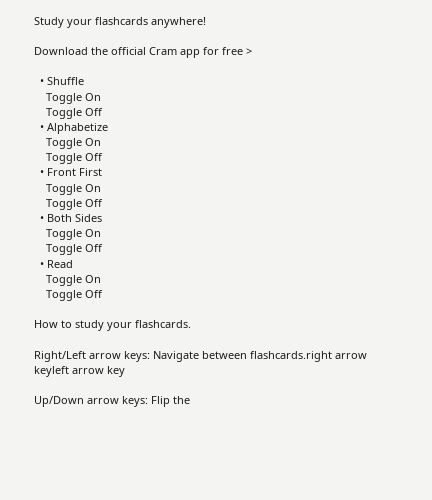Study your flashcards anywhere!

Download the official Cram app for free >

  • Shuffle
    Toggle On
    Toggle Off
  • Alphabetize
    Toggle On
    Toggle Off
  • Front First
    Toggle On
    Toggle Off
  • Both Sides
    Toggle On
    Toggle Off
  • Read
    Toggle On
    Toggle Off

How to study your flashcards.

Right/Left arrow keys: Navigate between flashcards.right arrow keyleft arrow key

Up/Down arrow keys: Flip the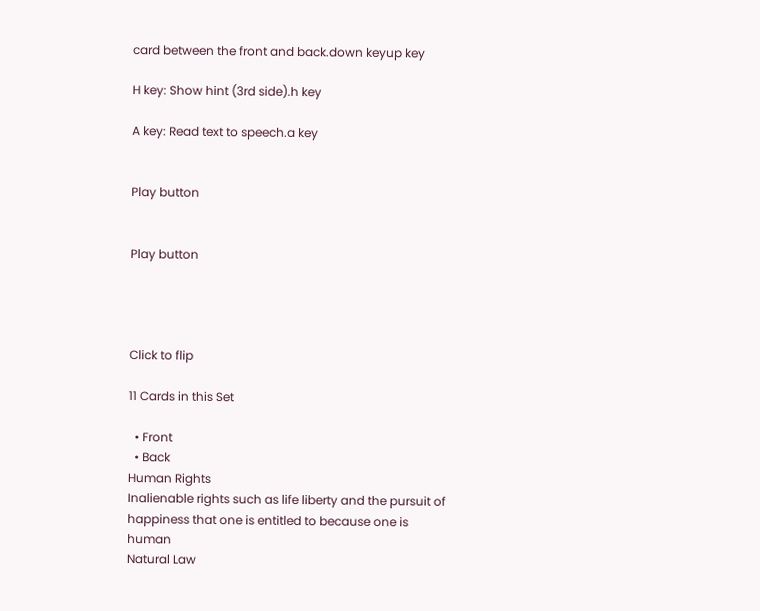card between the front and back.down keyup key

H key: Show hint (3rd side).h key

A key: Read text to speech.a key


Play button


Play button




Click to flip

11 Cards in this Set

  • Front
  • Back
Human Rights
Inalienable rights such as life liberty and the pursuit of happiness that one is entitled to because one is human
Natural Law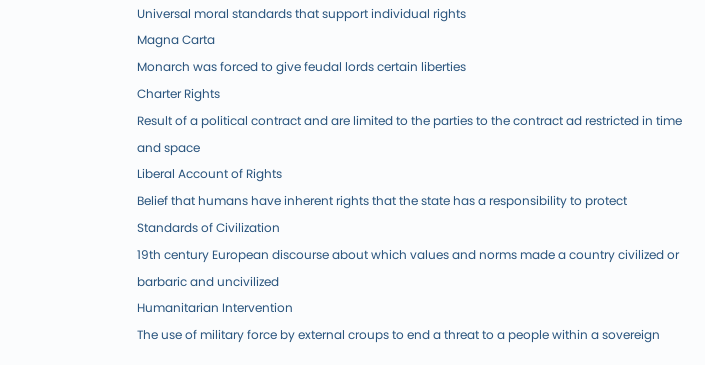Universal moral standards that support individual rights
Magna Carta
Monarch was forced to give feudal lords certain liberties
Charter Rights
Result of a political contract and are limited to the parties to the contract ad restricted in time and space
Liberal Account of Rights
Belief that humans have inherent rights that the state has a responsibility to protect
Standards of Civilization
19th century European discourse about which values and norms made a country civilized or barbaric and uncivilized
Humanitarian Intervention
The use of military force by external croups to end a threat to a people within a sovereign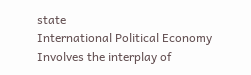state
International Political Economy
Involves the interplay of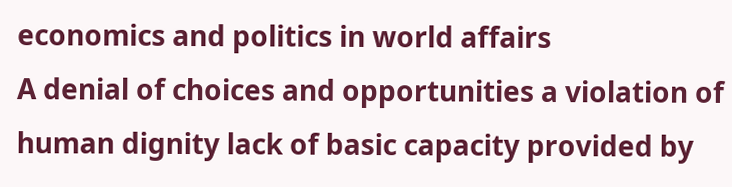economics and politics in world affairs
A denial of choices and opportunities a violation of human dignity lack of basic capacity provided by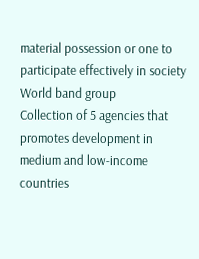material possession or one to participate effectively in society
World band group
Collection of 5 agencies that promotes development in medium and low-income countries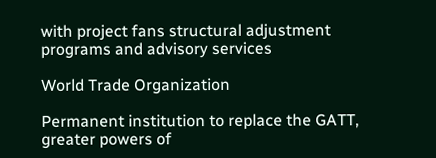with project fans structural adjustment programs and advisory services

World Trade Organization

Permanent institution to replace the GATT, greater powers of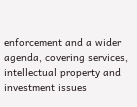enforcement and a wider agenda, covering services, intellectual property and investment issues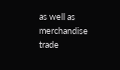as well as merchandise trade